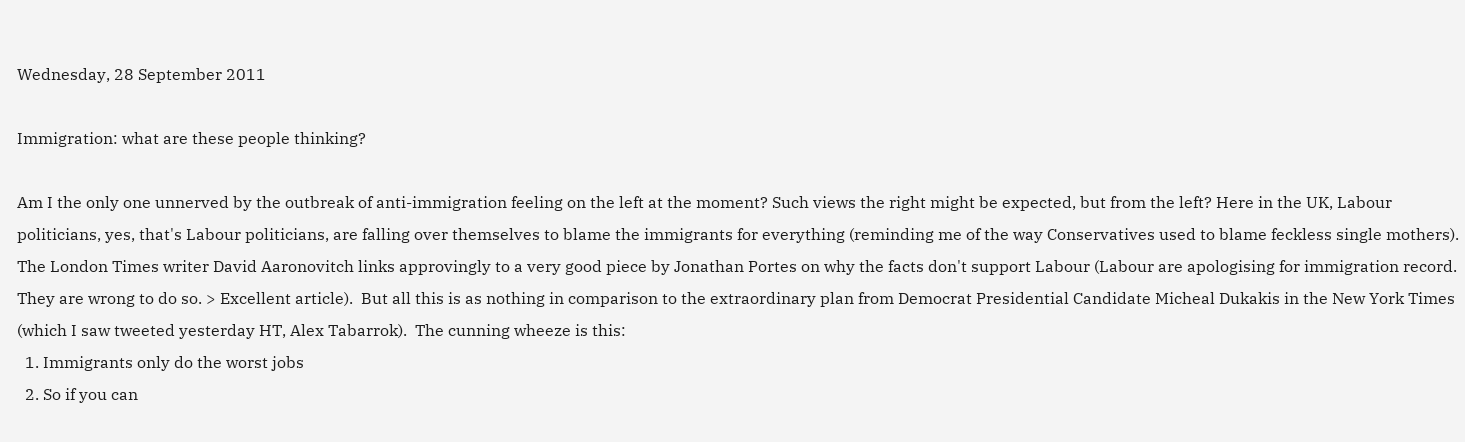Wednesday, 28 September 2011

Immigration: what are these people thinking?

Am I the only one unnerved by the outbreak of anti-immigration feeling on the left at the moment? Such views the right might be expected, but from the left? Here in the UK, Labour politicians, yes, that's Labour politicians, are falling over themselves to blame the immigrants for everything (reminding me of the way Conservatives used to blame feckless single mothers). The London Times writer David Aaronovitch links approvingly to a very good piece by Jonathan Portes on why the facts don't support Labour (Labour are apologising for immigration record. They are wrong to do so. > Excellent article).  But all this is as nothing in comparison to the extraordinary plan from Democrat Presidential Candidate Micheal Dukakis in the New York Times (which I saw tweeted yesterday HT, Alex Tabarrok).  The cunning wheeze is this:
  1. Immigrants only do the worst jobs
  2. So if you can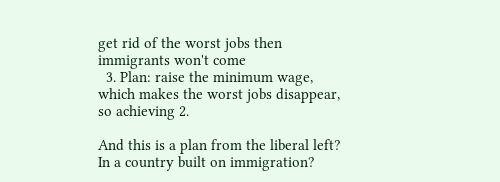get rid of the worst jobs then immigrants won't come
  3. Plan: raise the minimum wage, which makes the worst jobs disappear, so achieving 2.

And this is a plan from the liberal left?  In a country built on immigration?